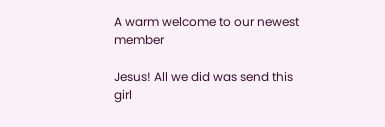A warm welcome to our newest member

Jesus! All we did was send this girl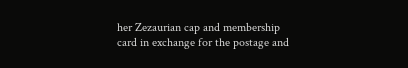her Zezaurian cap and membership card in exchange for the postage and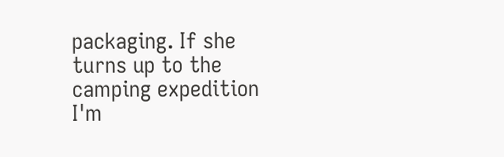packaging. If she turns up to the camping expedition I'm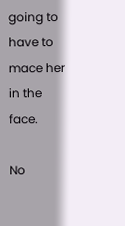going to have to mace her in the face.

No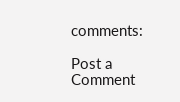comments:

Post a Comment